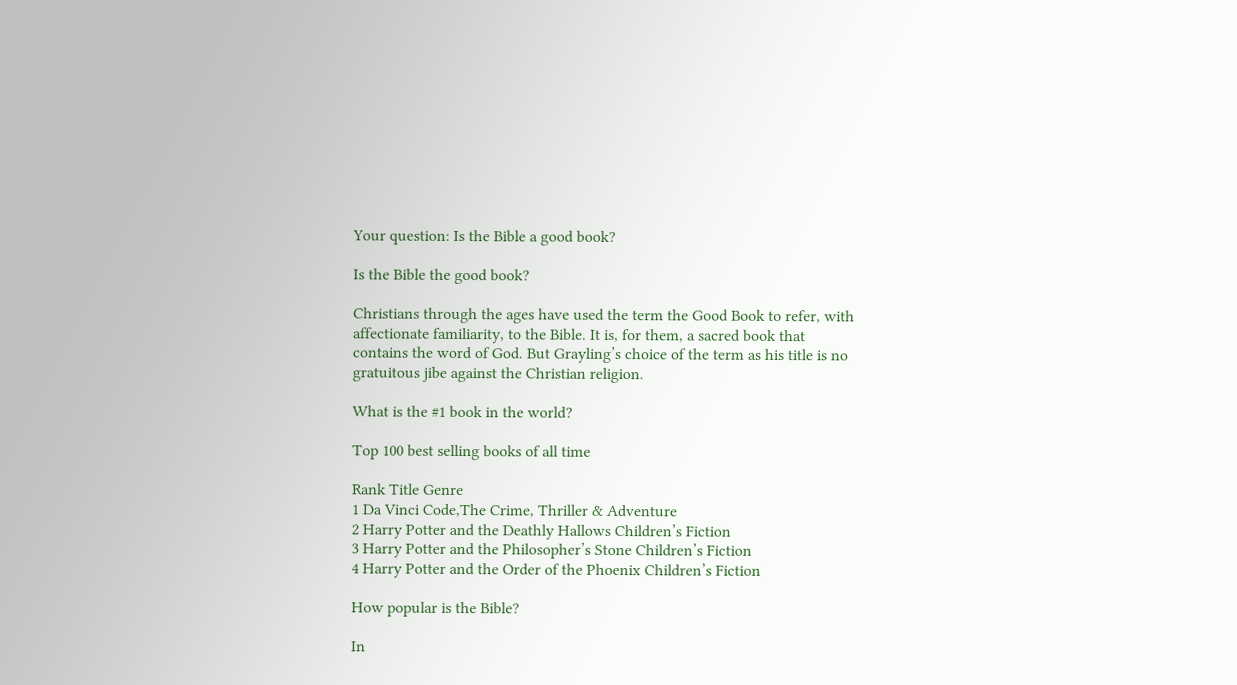Your question: Is the Bible a good book?

Is the Bible the good book?

Christians through the ages have used the term the Good Book to refer, with affectionate familiarity, to the Bible. It is, for them, a sacred book that contains the word of God. But Grayling’s choice of the term as his title is no gratuitous jibe against the Christian religion.

What is the #1 book in the world?

Top 100 best selling books of all time

Rank Title Genre
1 Da Vinci Code,The Crime, Thriller & Adventure
2 Harry Potter and the Deathly Hallows Children’s Fiction
3 Harry Potter and the Philosopher’s Stone Children’s Fiction
4 Harry Potter and the Order of the Phoenix Children’s Fiction

How popular is the Bible?

In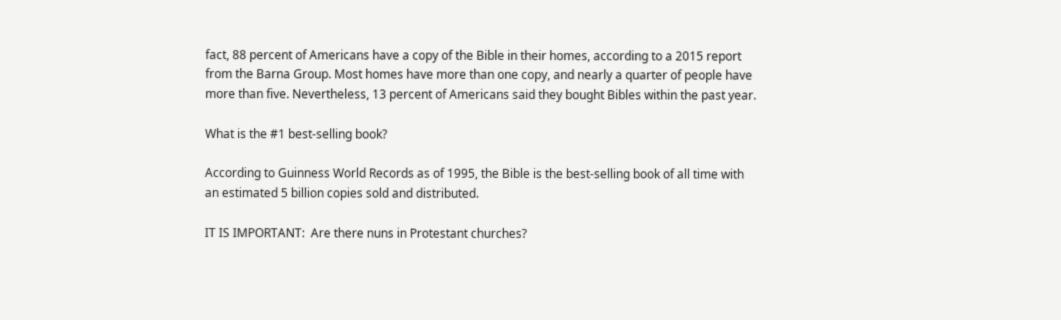fact, 88 percent of Americans have a copy of the Bible in their homes, according to a 2015 report from the Barna Group. Most homes have more than one copy, and nearly a quarter of people have more than five. Nevertheless, 13 percent of Americans said they bought Bibles within the past year.

What is the #1 best-selling book?

According to Guinness World Records as of 1995, the Bible is the best-selling book of all time with an estimated 5 billion copies sold and distributed.

IT IS IMPORTANT:  Are there nuns in Protestant churches?